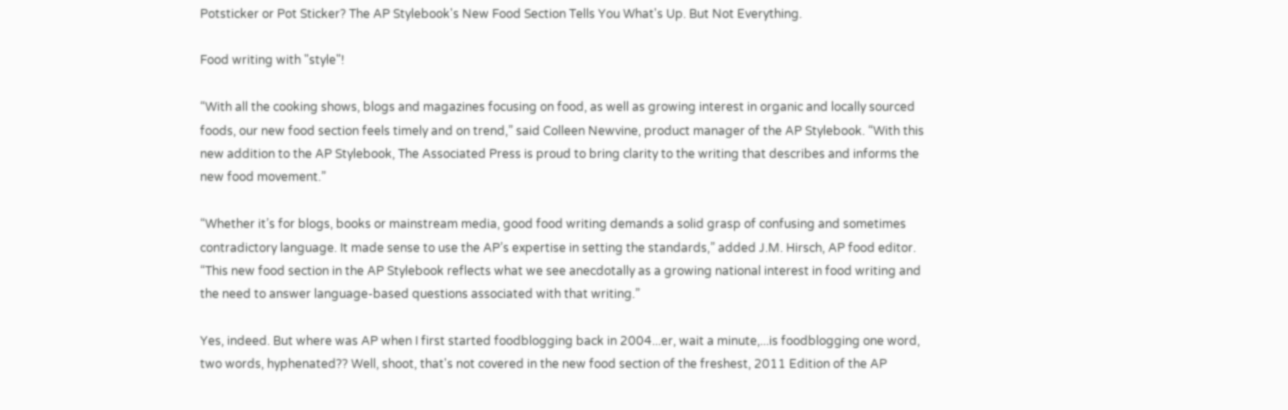Potsticker or Pot Sticker? The AP Stylebook's New Food Section Tells You What's Up. But Not Everything.

Food writing with "style"!

“With all the cooking shows, blogs and magazines focusing on food, as well as growing interest in organic and locally sourced foods, our new food section feels timely and on trend,” said Colleen Newvine, product manager of the AP Stylebook. “With this new addition to the AP Stylebook, The Associated Press is proud to bring clarity to the writing that describes and informs the new food movement.”

“Whether it’s for blogs, books or mainstream media, good food writing demands a solid grasp of confusing and sometimes contradictory language. It made sense to use the AP’s expertise in setting the standards,” added J.M. Hirsch, AP food editor. “This new food section in the AP Stylebook reflects what we see anecdotally as a growing national interest in food writing and the need to answer language-based questions associated with that writing.”

Yes, indeed. But where was AP when I first started foodblogging back in 2004...er, wait a minute,...is foodblogging one word, two words, hyphenated?? Well, shoot, that's not covered in the new food section of the freshest, 2011 Edition of the AP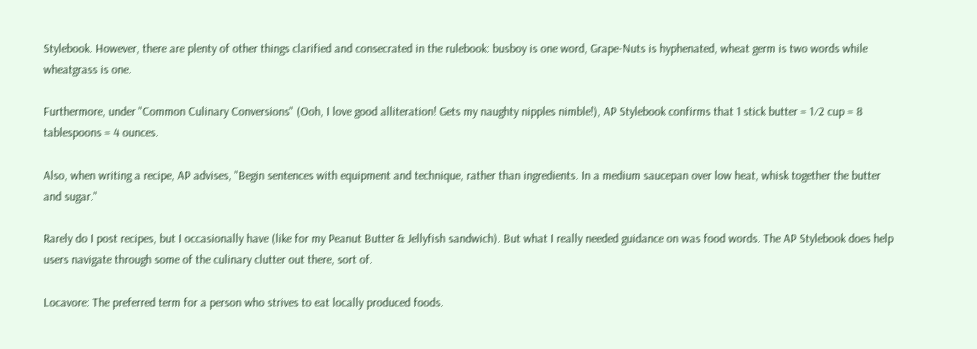Stylebook. However, there are plenty of other things clarified and consecrated in the rulebook: busboy is one word, Grape-Nuts is hyphenated, wheat germ is two words while wheatgrass is one.

Furthermore, under "Common Culinary Conversions" (Ooh, I love good alliteration! Gets my naughty nipples nimble!), AP Stylebook confirms that 1 stick butter = 1⁄2 cup = 8 tablespoons = 4 ounces.

Also, when writing a recipe, AP advises, "Begin sentences with equipment and technique, rather than ingredients. In a medium saucepan over low heat, whisk together the butter and sugar."

Rarely do I post recipes, but I occasionally have (like for my Peanut Butter & Jellyfish sandwich). But what I really needed guidance on was food words. The AP Stylebook does help users navigate through some of the culinary clutter out there, sort of.

Locavore: The preferred term for a person who strives to eat locally produced foods.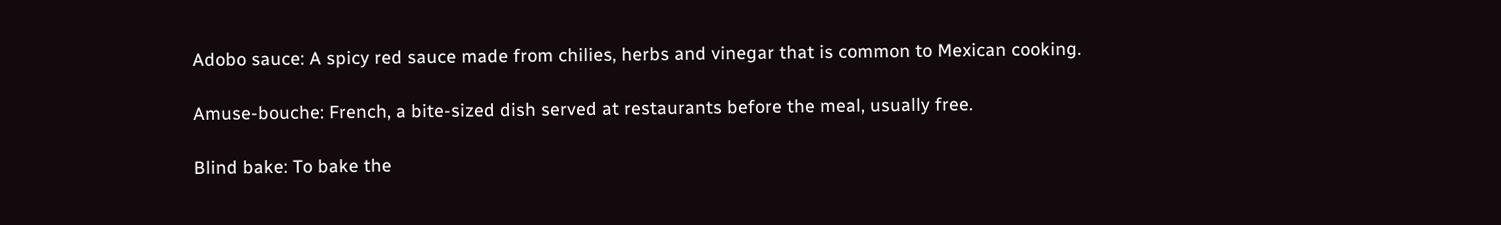Adobo sauce: A spicy red sauce made from chilies, herbs and vinegar that is common to Mexican cooking.

Amuse-bouche: French, a bite-sized dish served at restaurants before the meal, usually free.

Blind bake: To bake the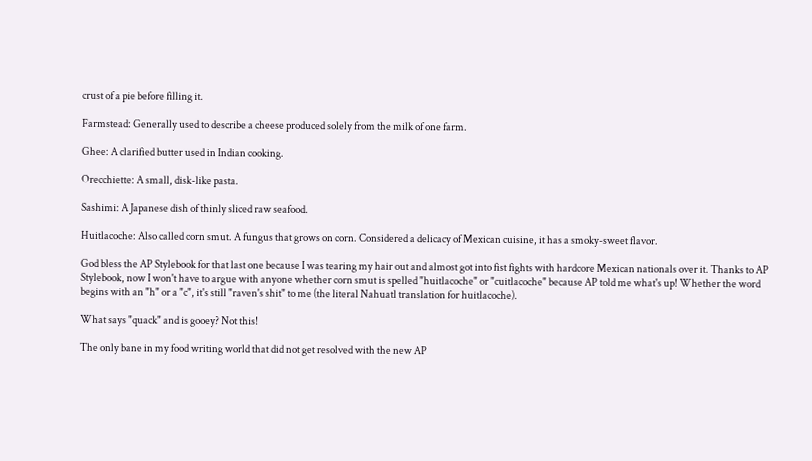crust of a pie before filling it.

Farmstead: Generally used to describe a cheese produced solely from the milk of one farm.

Ghee: A clarified butter used in Indian cooking.

Orecchiette: A small, disk-like pasta.

Sashimi: A Japanese dish of thinly sliced raw seafood.

Huitlacoche: Also called corn smut. A fungus that grows on corn. Considered a delicacy of Mexican cuisine, it has a smoky-sweet flavor.

God bless the AP Stylebook for that last one because I was tearing my hair out and almost got into fist fights with hardcore Mexican nationals over it. Thanks to AP Stylebook, now I won't have to argue with anyone whether corn smut is spelled "huitlacoche" or "cuitlacoche" because AP told me what's up! Whether the word begins with an "h" or a "c", it's still "raven's shit" to me (the literal Nahuatl translation for huitlacoche).

What says "quack" and is gooey? Not this!

The only bane in my food writing world that did not get resolved with the new AP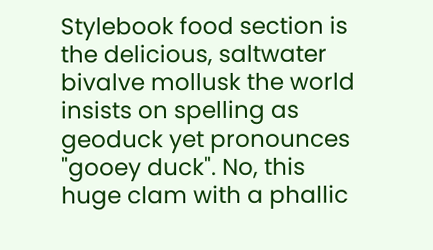Stylebook food section is the delicious, saltwater bivalve mollusk the world insists on spelling as geoduck yet pronounces "gooey duck". No, this huge clam with a phallic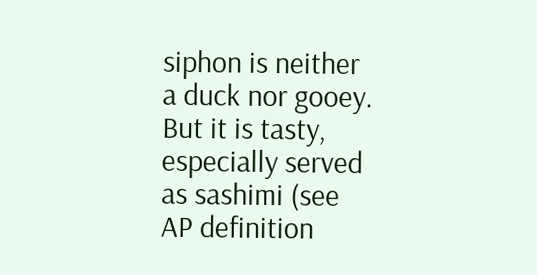siphon is neither a duck nor gooey. But it is tasty, especially served as sashimi (see AP definition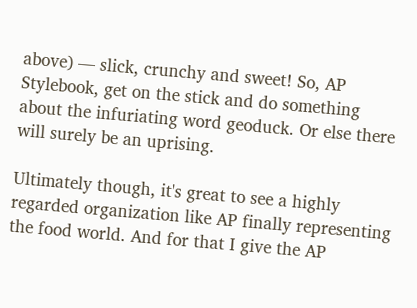above) — slick, crunchy and sweet! So, AP Stylebook, get on the stick and do something about the infuriating word geoduck. Or else there will surely be an uprising.

Ultimately though, it's great to see a highly regarded organization like AP finally representing the food world. And for that I give the AP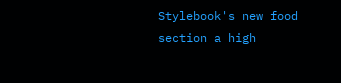Stylebook's new food section a high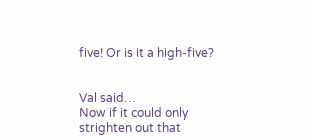five! Or is it a high-five?


Val said…
Now if it could only strighten out that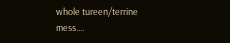whole tureen/terrine mess....